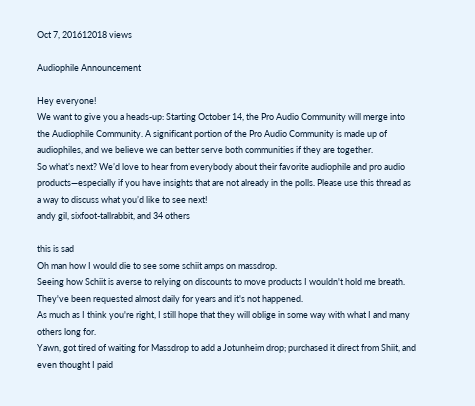Oct 7, 201612018 views

Audiophile Announcement

Hey everyone!
We want to give you a heads-up: Starting October 14, the Pro Audio Community will merge into the Audiophile Community. A significant portion of the Pro Audio Community is made up of audiophiles, and we believe we can better serve both communities if they are together.
So what’s next? We’d love to hear from everybody about their favorite audiophile and pro audio products—especially if you have insights that are not already in the polls. Please use this thread as a way to discuss what you’d like to see next!
andy gil, sixfoot-tallrabbit, and 34 others

this is sad
Oh man how I would die to see some schiit amps on massdrop.
Seeing how Schiit is averse to relying on discounts to move products I wouldn't hold me breath. They've been requested almost daily for years and it's not happened.
As much as I think you're right, I still hope that they will oblige in some way with what I and many others long for.
Yawn, got tired of waiting for Massdrop to add a Jotunheim drop; purchased it direct from Shiit, and even thought I paid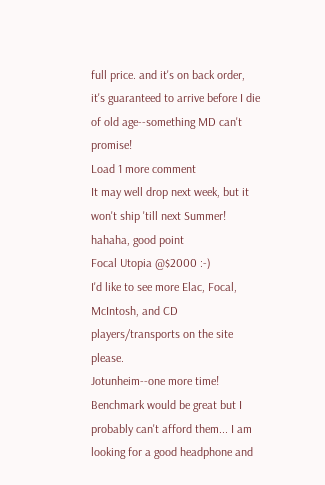full price. and it's on back order, it's guaranteed to arrive before I die of old age--something MD can't promise!
Load 1 more comment
It may well drop next week, but it won't ship 'till next Summer!
hahaha, good point
Focal Utopia @$2000 :-)
I'd like to see more Elac, Focal, McIntosh, and CD players/transports on the site please.
Jotunheim--one more time!
Benchmark would be great but I probably can't afford them... I am looking for a good headphone and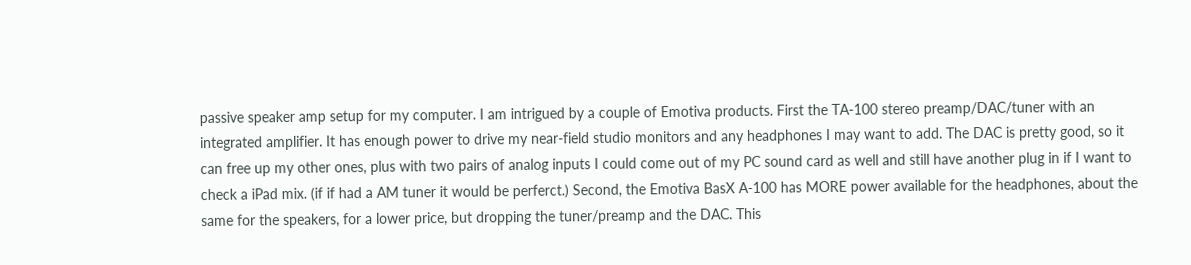passive speaker amp setup for my computer. I am intrigued by a couple of Emotiva products. First the TA-100 stereo preamp/DAC/tuner with an integrated amplifier. It has enough power to drive my near-field studio monitors and any headphones I may want to add. The DAC is pretty good, so it can free up my other ones, plus with two pairs of analog inputs I could come out of my PC sound card as well and still have another plug in if I want to check a iPad mix. (if if had a AM tuner it would be perferct.) Second, the Emotiva BasX A-100 has MORE power available for the headphones, about the same for the speakers, for a lower price, but dropping the tuner/preamp and the DAC. This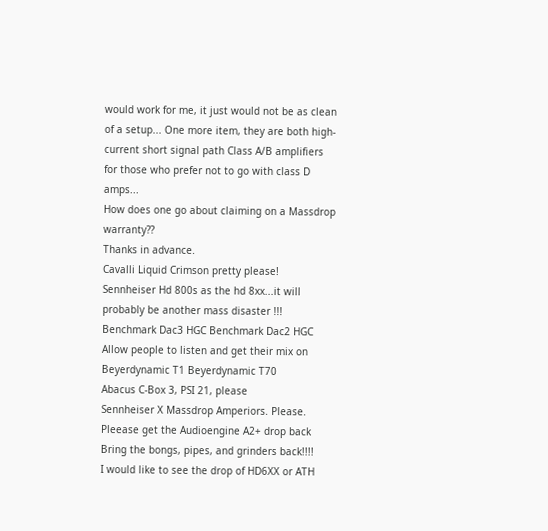would work for me, it just would not be as clean of a setup... One more item, they are both high-current short signal path Class A/B amplifiers for those who prefer not to go with class D amps...
How does one go about claiming on a Massdrop warranty??
Thanks in advance.
Cavalli Liquid Crimson pretty please!
Sennheiser Hd 800s as the hd 8xx...it will probably be another mass disaster !!!
Benchmark Dac3 HGC Benchmark Dac2 HGC
Allow people to listen and get their mix on
Beyerdynamic T1 Beyerdynamic T70
Abacus C-Box 3, PSI 21, please
Sennheiser X Massdrop Amperiors. Please.
Pleease get the Audioengine A2+ drop back
Bring the bongs, pipes, and grinders back!!!!
I would like to see the drop of HD6XX or ATH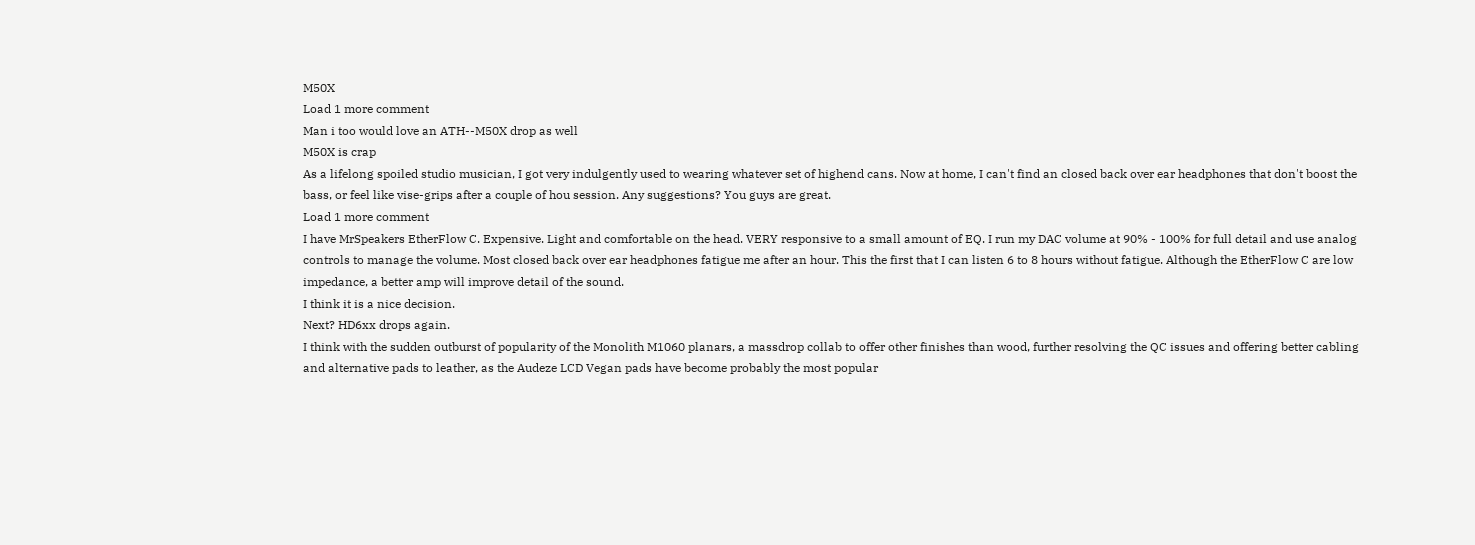M50X
Load 1 more comment
Man i too would love an ATH--M50X drop as well
M50X is crap
As a lifelong spoiled studio musician, I got very indulgently used to wearing whatever set of highend cans. Now at home, I can't find an closed back over ear headphones that don't boost the bass, or feel like vise-grips after a couple of hou session. Any suggestions? You guys are great.
Load 1 more comment
I have MrSpeakers EtherFlow C. Expensive. Light and comfortable on the head. VERY responsive to a small amount of EQ. I run my DAC volume at 90% - 100% for full detail and use analog controls to manage the volume. Most closed back over ear headphones fatigue me after an hour. This the first that I can listen 6 to 8 hours without fatigue. Although the EtherFlow C are low impedance, a better amp will improve detail of the sound.
I think it is a nice decision.
Next? HD6xx drops again.
I think with the sudden outburst of popularity of the Monolith M1060 planars, a massdrop collab to offer other finishes than wood, further resolving the QC issues and offering better cabling and alternative pads to leather, as the Audeze LCD Vegan pads have become probably the most popular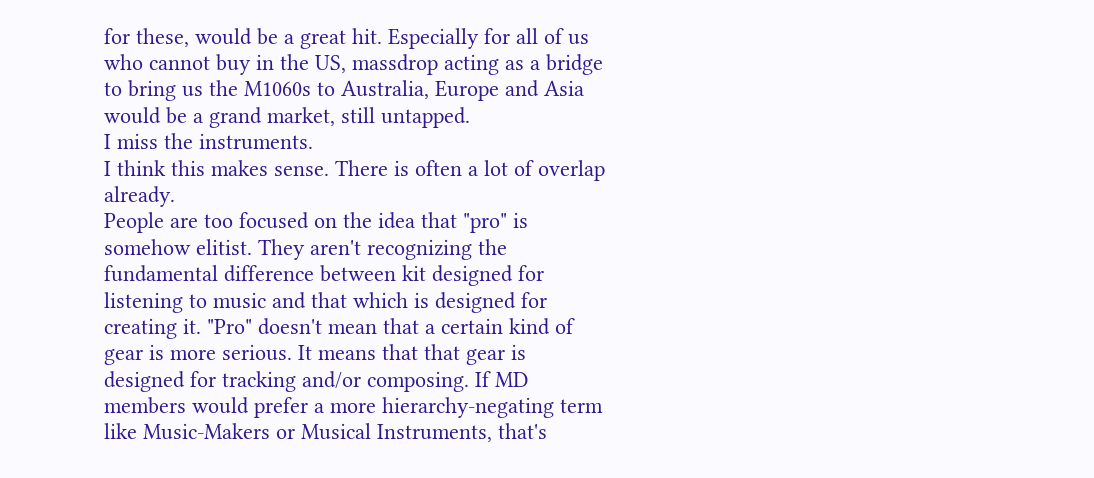for these, would be a great hit. Especially for all of us who cannot buy in the US, massdrop acting as a bridge to bring us the M1060s to Australia, Europe and Asia would be a grand market, still untapped.
I miss the instruments.
I think this makes sense. There is often a lot of overlap already.
People are too focused on the idea that "pro" is somehow elitist. They aren't recognizing the fundamental difference between kit designed for listening to music and that which is designed for creating it. "Pro" doesn't mean that a certain kind of gear is more serious. It means that that gear is designed for tracking and/or composing. If MD members would prefer a more hierarchy-negating term like Music-Makers or Musical Instruments, that's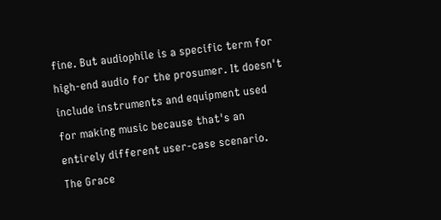fine. But audiophile is a specific term for high-end audio for the prosumer. It doesn't include instruments and equipment used for making music because that's an entirely different user-case scenario.
The Grace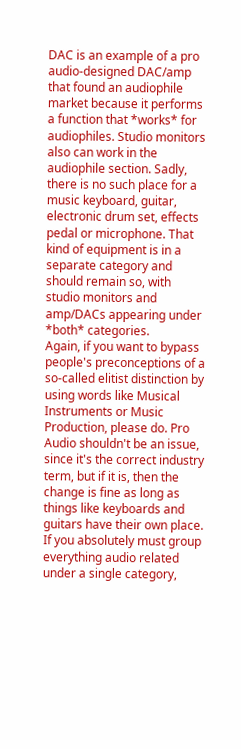DAC is an example of a pro audio-designed DAC/amp that found an audiophile market because it performs a function that *works* for audiophiles. Studio monitors also can work in the audiophile section. Sadly, there is no such place for a music keyboard, guitar, electronic drum set, effects pedal or microphone. That kind of equipment is in a separate category and should remain so, with studio monitors and amp/DACs appearing under *both* categories.
Again, if you want to bypass people's preconceptions of a so-called elitist distinction by using words like Musical Instruments or Music Production, please do. Pro Audio shouldn't be an issue, since it's the correct industry term, but if it is, then the change is fine as long as things like keyboards and guitars have their own place.
If you absolutely must group everything audio related under a single category,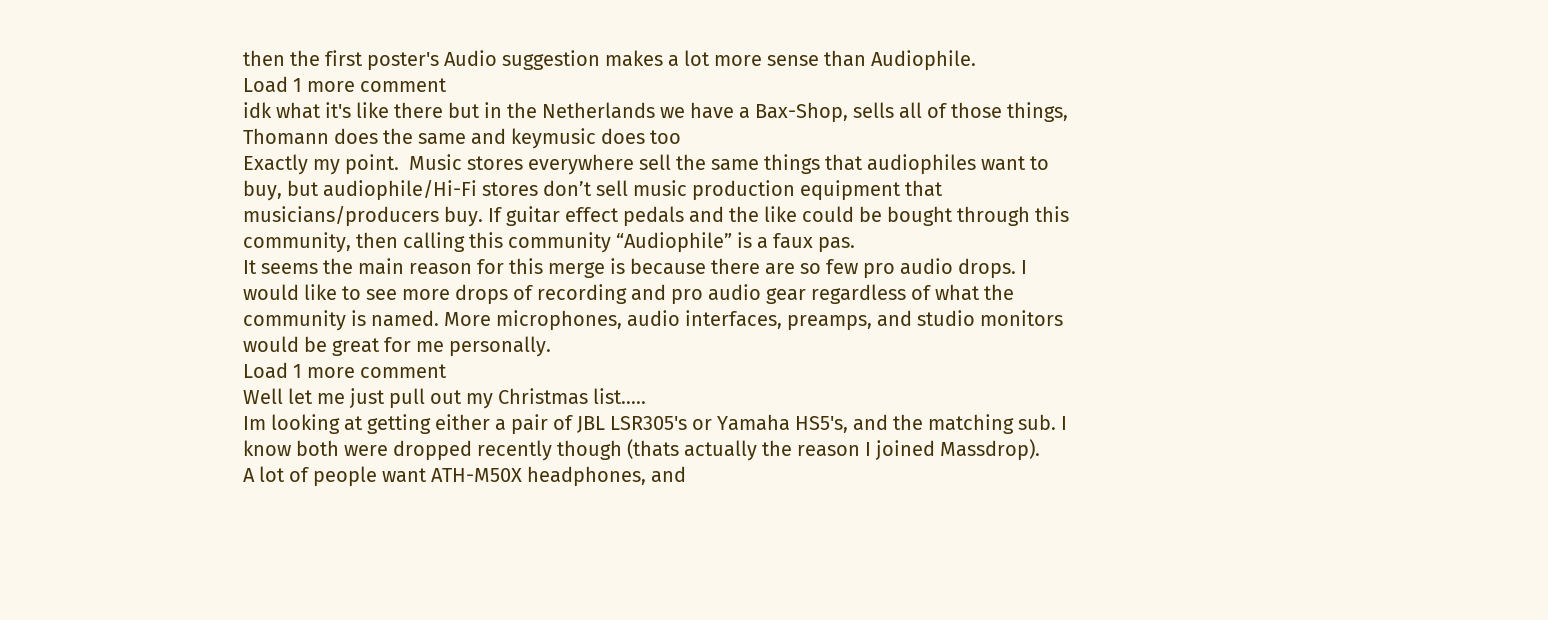then the first poster's Audio suggestion makes a lot more sense than Audiophile.
Load 1 more comment
idk what it's like there but in the Netherlands we have a Bax-Shop, sells all of those things, Thomann does the same and keymusic does too
Exactly my point.  Music stores everywhere sell the same things that audiophiles want to buy, but audiophile/Hi-Fi stores don’t sell music production equipment that musicians/producers buy. If guitar effect pedals and the like could be bought through this community, then calling this community “Audiophile” is a faux pas.
It seems the main reason for this merge is because there are so few pro audio drops. I would like to see more drops of recording and pro audio gear regardless of what the community is named. More microphones, audio interfaces, preamps, and studio monitors would be great for me personally.
Load 1 more comment
Well let me just pull out my Christmas list.....
Im looking at getting either a pair of JBL LSR305's or Yamaha HS5's, and the matching sub. I know both were dropped recently though (thats actually the reason I joined Massdrop).
A lot of people want ATH-M50X headphones, and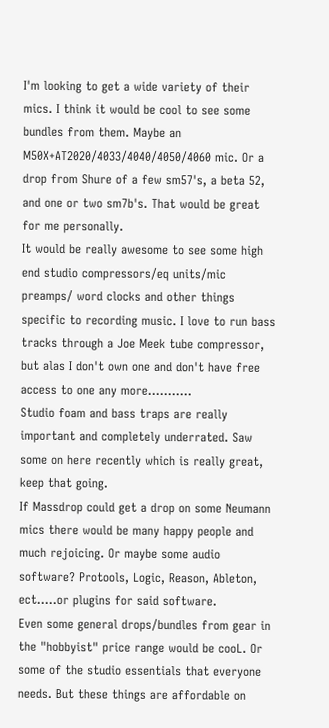I'm looking to get a wide variety of their mics. I think it would be cool to see some bundles from them. Maybe an M50X+AT2020/4033/4040/4050/4060 mic. Or a drop from Shure of a few sm57's, a beta 52, and one or two sm7b's. That would be great for me personally.
It would be really awesome to see some high end studio compressors/eq units/mic preamps/ word clocks and other things specific to recording music. I love to run bass tracks through a Joe Meek tube compressor, but alas I don't own one and don't have free access to one any more...........
Studio foam and bass traps are really important and completely underrated. Saw some on here recently which is really great, keep that going.
If Massdrop could get a drop on some Neumann mics there would be many happy people and much rejoicing. Or maybe some audio software? Protools, Logic, Reason, Ableton, ect.....or plugins for said software.
Even some general drops/bundles from gear in the "hobbyist" price range would be cooL. Or some of the studio essentials that everyone needs. But these things are affordable on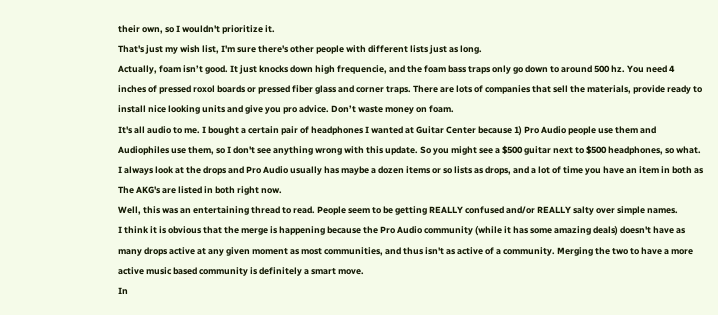their own, so I wouldn't prioritize it.
That's just my wish list, I'm sure there's other people with different lists just as long.
Actually, foam isn’t good. It just knocks down high frequencie, and the foam bass traps only go down to around 500 hz. You need 4 inches of pressed roxol boards or pressed fiber glass and corner traps. There are lots of companies that sell the materials, provide ready to install nice looking units and give you pro advice. Don’t waste money on foam.
It's all audio to me. I bought a certain pair of headphones I wanted at Guitar Center because 1) Pro Audio people use them and Audiophiles use them, so I don't see anything wrong with this update. So you might see a $500 guitar next to $500 headphones, so what. I always look at the drops and Pro Audio usually has maybe a dozen items or so lists as drops, and a lot of time you have an item in both as The AKG's are listed in both right now.
Well, this was an entertaining thread to read. People seem to be getting REALLY confused and/or REALLY salty over simple names.
I think it is obvious that the merge is happening because the Pro Audio community (while it has some amazing deals) doesn't have as many drops active at any given moment as most communities, and thus isn't as active of a community. Merging the two to have a more active music based community is definitely a smart move.
In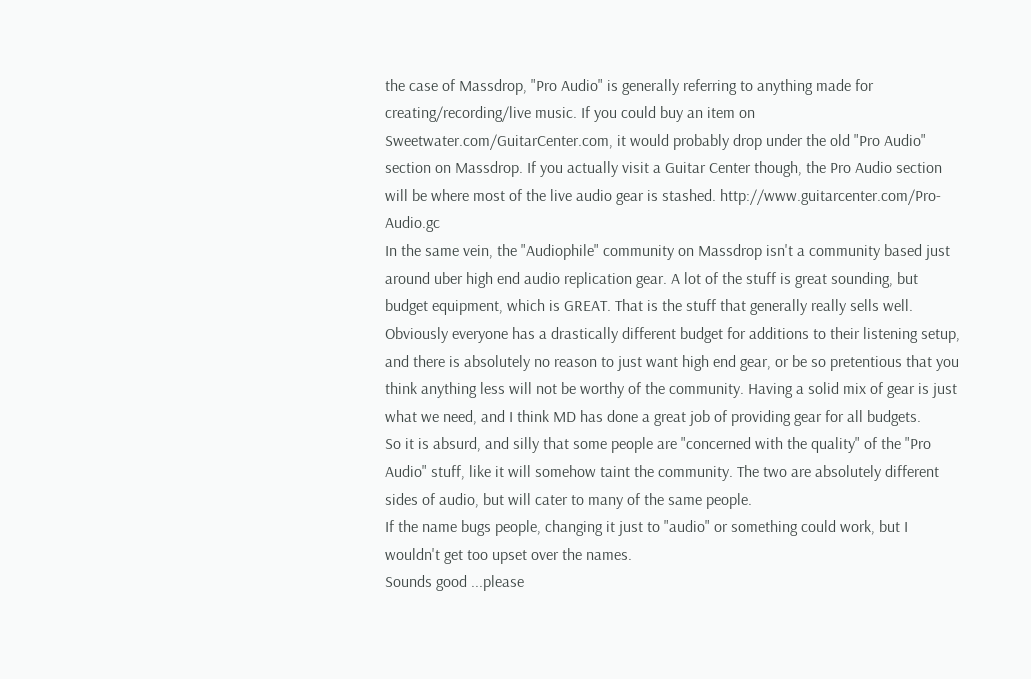the case of Massdrop, "Pro Audio" is generally referring to anything made for creating/recording/live music. If you could buy an item on Sweetwater.com/GuitarCenter.com, it would probably drop under the old "Pro Audio" section on Massdrop. If you actually visit a Guitar Center though, the Pro Audio section will be where most of the live audio gear is stashed. http://www.guitarcenter.com/Pro-Audio.gc
In the same vein, the "Audiophile" community on Massdrop isn't a community based just around uber high end audio replication gear. A lot of the stuff is great sounding, but budget equipment, which is GREAT. That is the stuff that generally really sells well. Obviously everyone has a drastically different budget for additions to their listening setup, and there is absolutely no reason to just want high end gear, or be so pretentious that you think anything less will not be worthy of the community. Having a solid mix of gear is just what we need, and I think MD has done a great job of providing gear for all budgets.
So it is absurd, and silly that some people are "concerned with the quality" of the "Pro Audio" stuff, like it will somehow taint the community. The two are absolutely different sides of audio, but will cater to many of the same people.
If the name bugs people, changing it just to "audio" or something could work, but I wouldn't get too upset over the names.
Sounds good ...please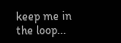keep me in the loop...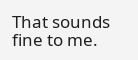That sounds fine to me.